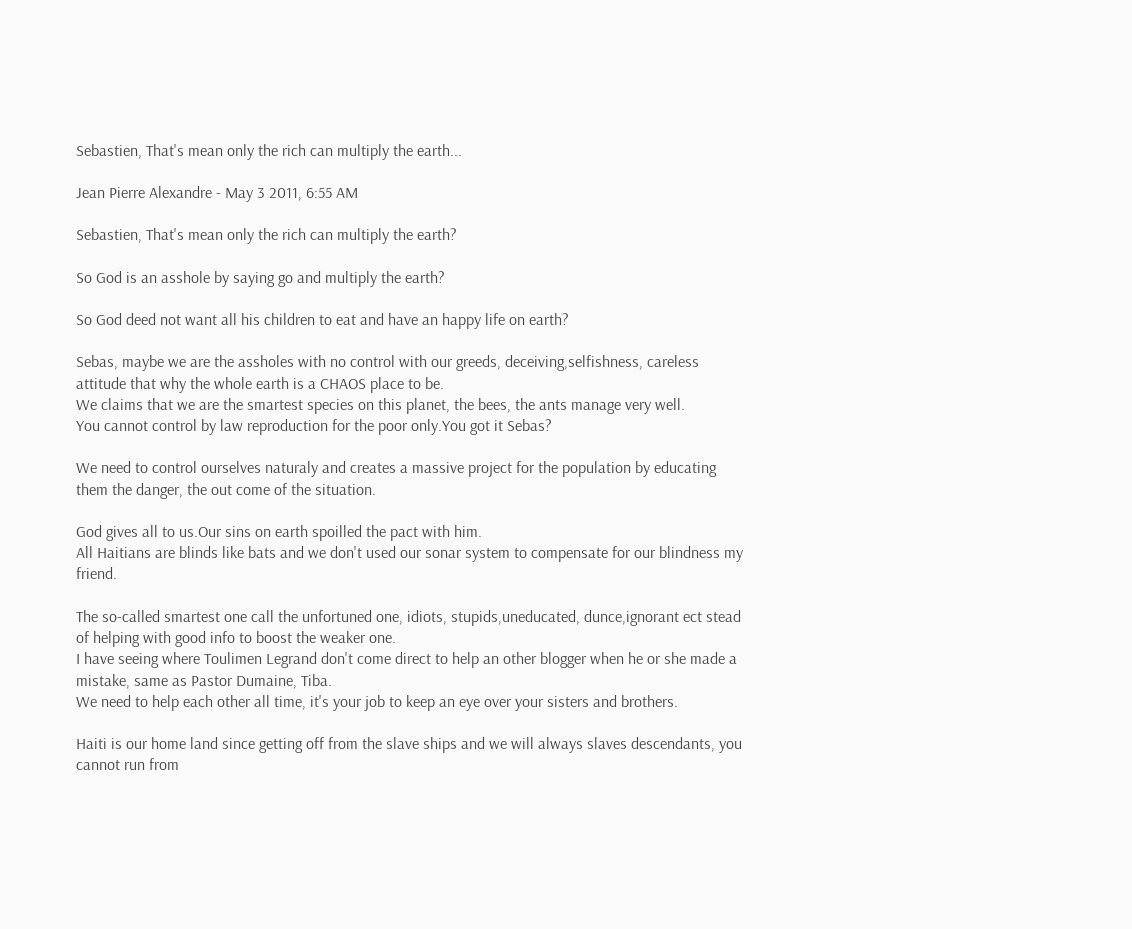Sebastien, That's mean only the rich can multiply the earth...

Jean Pierre Alexandre - May 3 2011, 6:55 AM

Sebastien, That's mean only the rich can multiply the earth?

So God is an asshole by saying go and multiply the earth?

So God deed not want all his children to eat and have an happy life on earth?

Sebas, maybe we are the assholes with no control with our greeds, deceiving,selfishness, careless attitude that why the whole earth is a CHAOS place to be.
We claims that we are the smartest species on this planet, the bees, the ants manage very well.
You cannot control by law reproduction for the poor only.You got it Sebas?

We need to control ourselves naturaly and creates a massive project for the population by educating them the danger, the out come of the situation.

God gives all to us.Our sins on earth spoilled the pact with him.
All Haitians are blinds like bats and we don't used our sonar system to compensate for our blindness my friend.

The so-called smartest one call the unfortuned one, idiots, stupids,uneducated, dunce,ignorant ect stead of helping with good info to boost the weaker one.
I have seeing where Toulimen Legrand don't come direct to help an other blogger when he or she made a mistake, same as Pastor Dumaine, Tiba.
We need to help each other all time, it's your job to keep an eye over your sisters and brothers.

Haiti is our home land since getting off from the slave ships and we will always slaves descendants, you cannot run from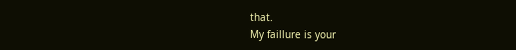that.
My faillure is your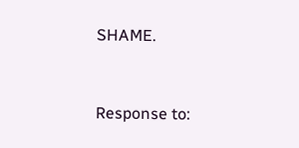SHAME.


Response to: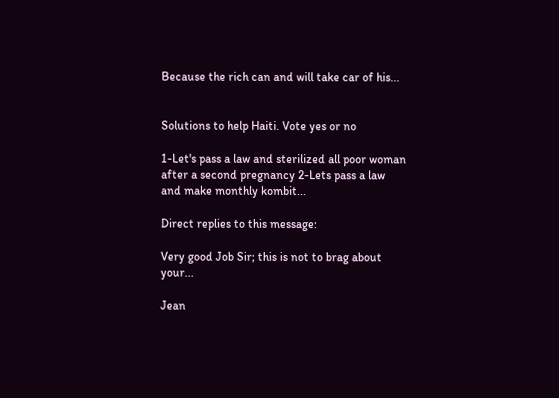Because the rich can and will take car of his...


Solutions to help Haiti. Vote yes or no

1-Let's pass a law and sterilized all poor woman after a second pregnancy 2-Lets pass a law and make monthly kombit...

Direct replies to this message:

Very good Job Sir; this is not to brag about your...

Jean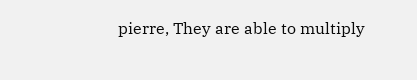pierre, They are able to multiply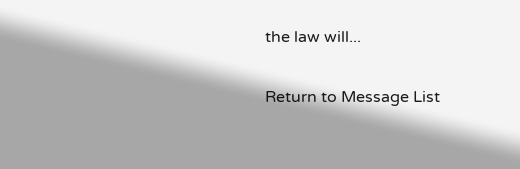the law will...

Return to Message List